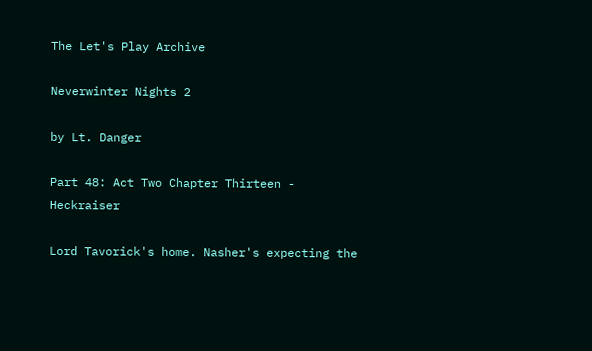The Let's Play Archive

Neverwinter Nights 2

by Lt. Danger

Part 48: Act Two Chapter Thirteen - Heckraiser

Lord Tavorick's home. Nasher's expecting the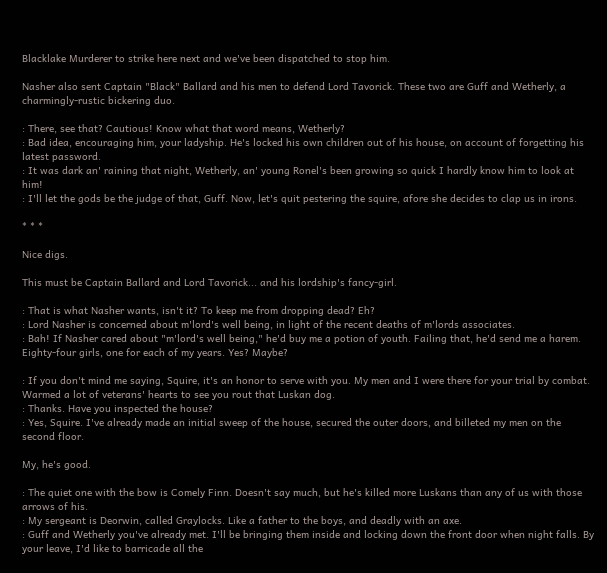Blacklake Murderer to strike here next and we've been dispatched to stop him.

Nasher also sent Captain "Black" Ballard and his men to defend Lord Tavorick. These two are Guff and Wetherly, a charmingly-rustic bickering duo.

: There, see that? Cautious! Know what that word means, Wetherly?
: Bad idea, encouraging him, your ladyship. He's locked his own children out of his house, on account of forgetting his latest password.
: It was dark an' raining that night, Wetherly, an' young Ronel's been growing so quick I hardly know him to look at him!
: I'll let the gods be the judge of that, Guff. Now, let's quit pestering the squire, afore she decides to clap us in irons.

* * *

Nice digs.

This must be Captain Ballard and Lord Tavorick... and his lordship's fancy-girl.

: That is what Nasher wants, isn't it? To keep me from dropping dead? Eh?
: Lord Nasher is concerned about m'lord's well being, in light of the recent deaths of m'lords associates.
: Bah! If Nasher cared about "m'lord's well being," he'd buy me a potion of youth. Failing that, he'd send me a harem. Eighty-four girls, one for each of my years. Yes? Maybe?

: If you don't mind me saying, Squire, it's an honor to serve with you. My men and I were there for your trial by combat. Warmed a lot of veterans' hearts to see you rout that Luskan dog.
: Thanks. Have you inspected the house?
: Yes, Squire. I've already made an initial sweep of the house, secured the outer doors, and billeted my men on the second floor.

My, he's good.

: The quiet one with the bow is Comely Finn. Doesn't say much, but he's killed more Luskans than any of us with those arrows of his.
: My sergeant is Deorwin, called Graylocks. Like a father to the boys, and deadly with an axe.
: Guff and Wetherly you've already met. I'll be bringing them inside and locking down the front door when night falls. By your leave, I'd like to barricade all the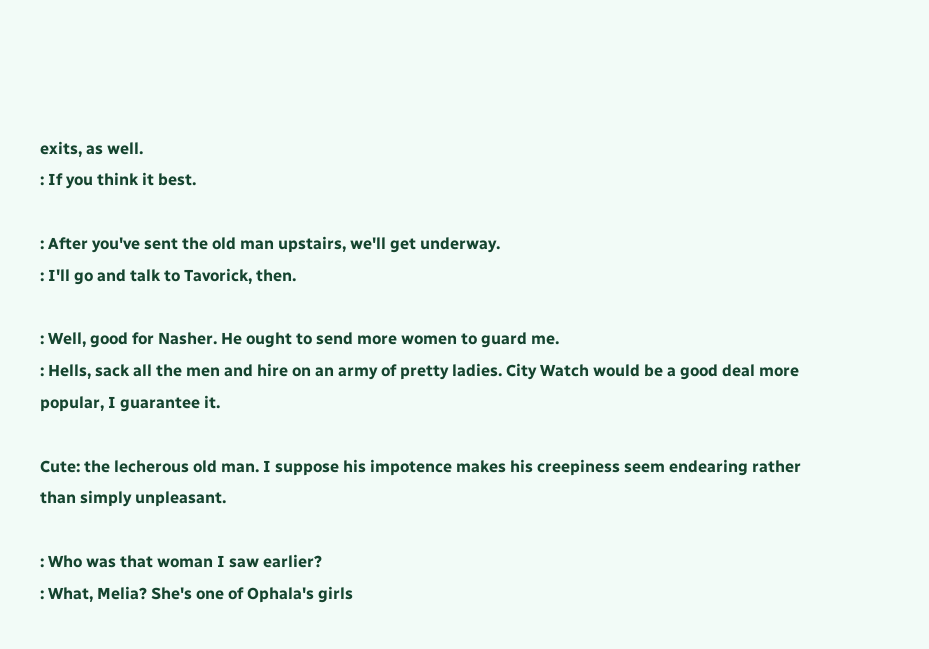exits, as well.
: If you think it best.

: After you've sent the old man upstairs, we'll get underway.
: I'll go and talk to Tavorick, then.

: Well, good for Nasher. He ought to send more women to guard me.
: Hells, sack all the men and hire on an army of pretty ladies. City Watch would be a good deal more popular, I guarantee it.

Cute: the lecherous old man. I suppose his impotence makes his creepiness seem endearing rather than simply unpleasant.

: Who was that woman I saw earlier?
: What, Melia? She's one of Ophala's girls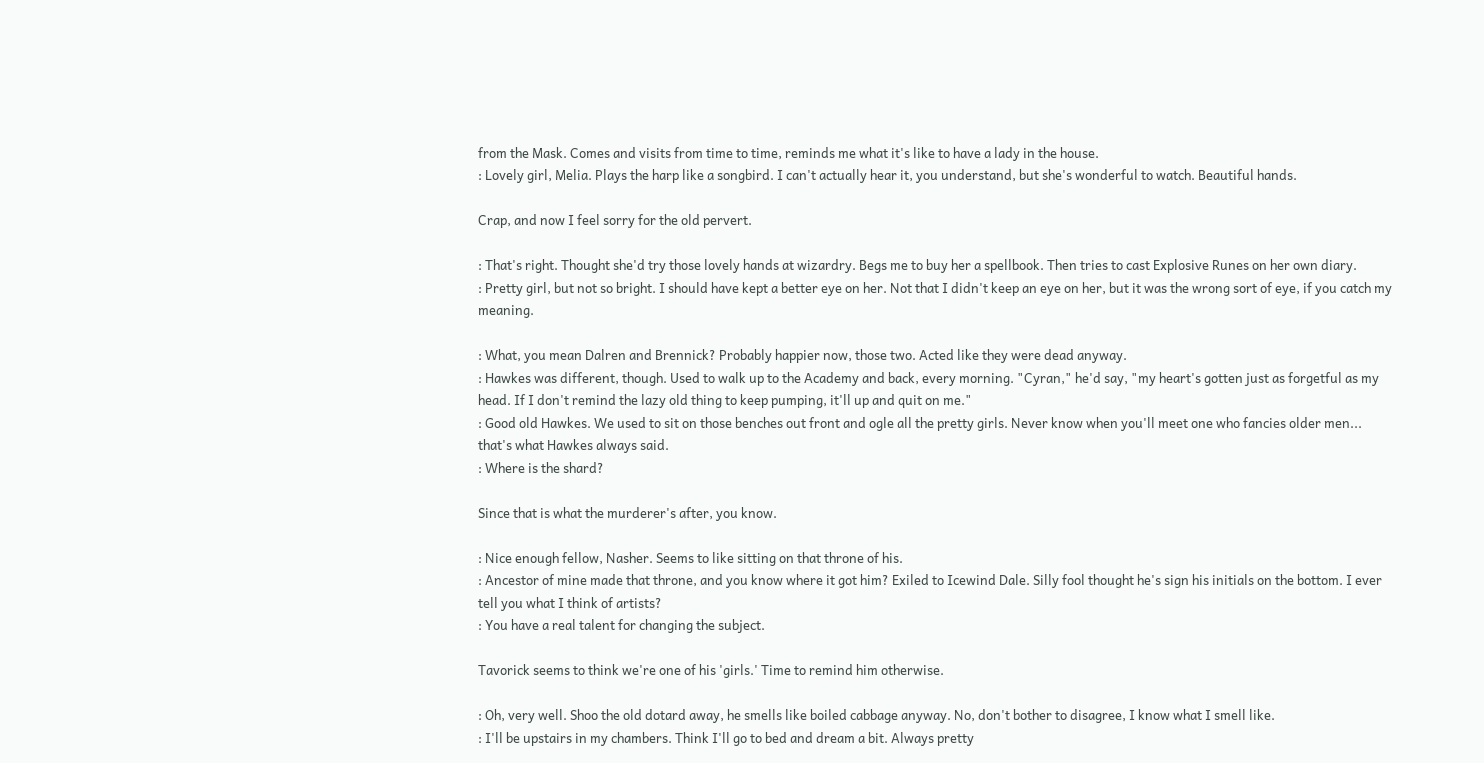from the Mask. Comes and visits from time to time, reminds me what it's like to have a lady in the house.
: Lovely girl, Melia. Plays the harp like a songbird. I can't actually hear it, you understand, but she's wonderful to watch. Beautiful hands.

Crap, and now I feel sorry for the old pervert.

: That's right. Thought she'd try those lovely hands at wizardry. Begs me to buy her a spellbook. Then tries to cast Explosive Runes on her own diary.
: Pretty girl, but not so bright. I should have kept a better eye on her. Not that I didn't keep an eye on her, but it was the wrong sort of eye, if you catch my meaning.

: What, you mean Dalren and Brennick? Probably happier now, those two. Acted like they were dead anyway.
: Hawkes was different, though. Used to walk up to the Academy and back, every morning. "Cyran," he'd say, "my heart's gotten just as forgetful as my head. If I don't remind the lazy old thing to keep pumping, it'll up and quit on me."
: Good old Hawkes. We used to sit on those benches out front and ogle all the pretty girls. Never know when you'll meet one who fancies older men... that's what Hawkes always said.
: Where is the shard?

Since that is what the murderer's after, you know.

: Nice enough fellow, Nasher. Seems to like sitting on that throne of his.
: Ancestor of mine made that throne, and you know where it got him? Exiled to Icewind Dale. Silly fool thought he's sign his initials on the bottom. I ever tell you what I think of artists?
: You have a real talent for changing the subject.

Tavorick seems to think we're one of his 'girls.' Time to remind him otherwise.

: Oh, very well. Shoo the old dotard away, he smells like boiled cabbage anyway. No, don't bother to disagree, I know what I smell like.
: I'll be upstairs in my chambers. Think I'll go to bed and dream a bit. Always pretty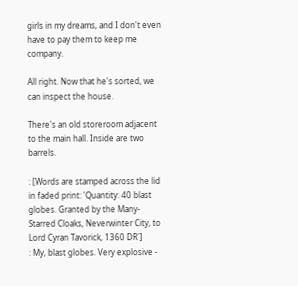girls in my dreams, and I don't even have to pay them to keep me company.

All right. Now that he's sorted, we can inspect the house.

There's an old storeroom adjacent to the main hall. Inside are two barrels.

: [Words are stamped across the lid in faded print: 'Quantity: 40 blast globes. Granted by the Many-Starred Cloaks, Neverwinter City, to Lord Cyran Tavorick, 1360 DR']
: My, blast globes. Very explosive -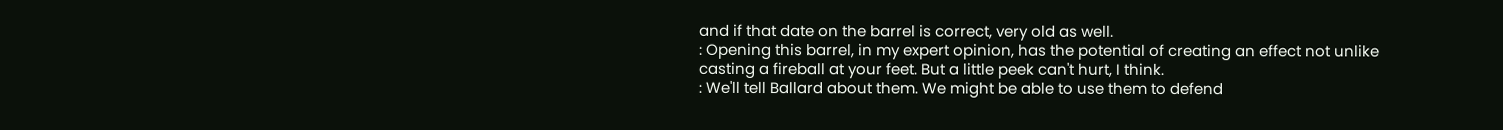and if that date on the barrel is correct, very old as well.
: Opening this barrel, in my expert opinion, has the potential of creating an effect not unlike casting a fireball at your feet. But a little peek can't hurt, I think.
: We'll tell Ballard about them. We might be able to use them to defend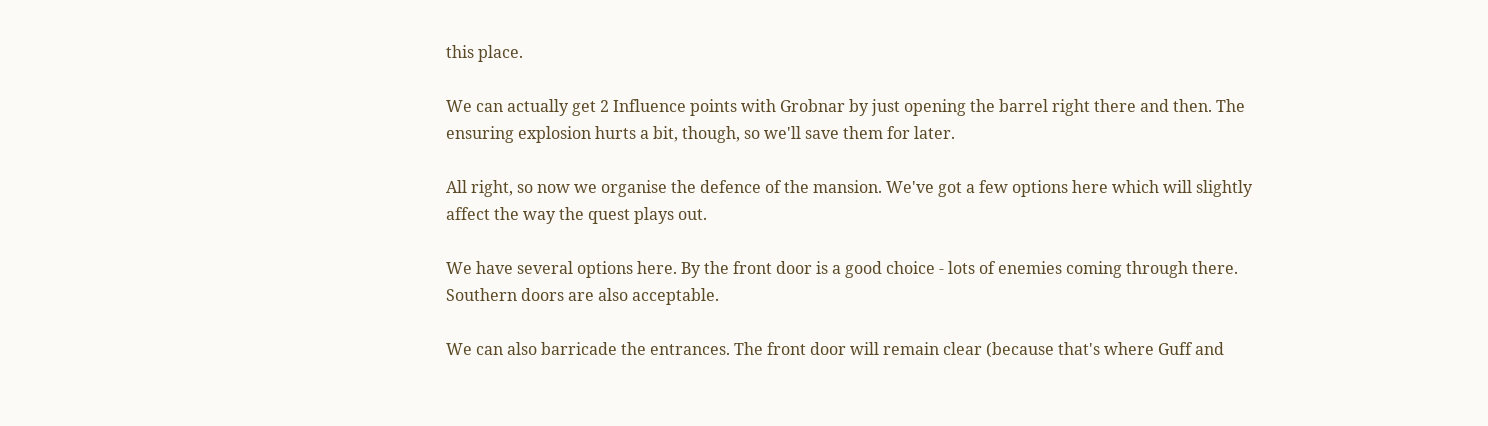this place.

We can actually get 2 Influence points with Grobnar by just opening the barrel right there and then. The ensuring explosion hurts a bit, though, so we'll save them for later.

All right, so now we organise the defence of the mansion. We've got a few options here which will slightly affect the way the quest plays out.

We have several options here. By the front door is a good choice - lots of enemies coming through there. Southern doors are also acceptable.

We can also barricade the entrances. The front door will remain clear (because that's where Guff and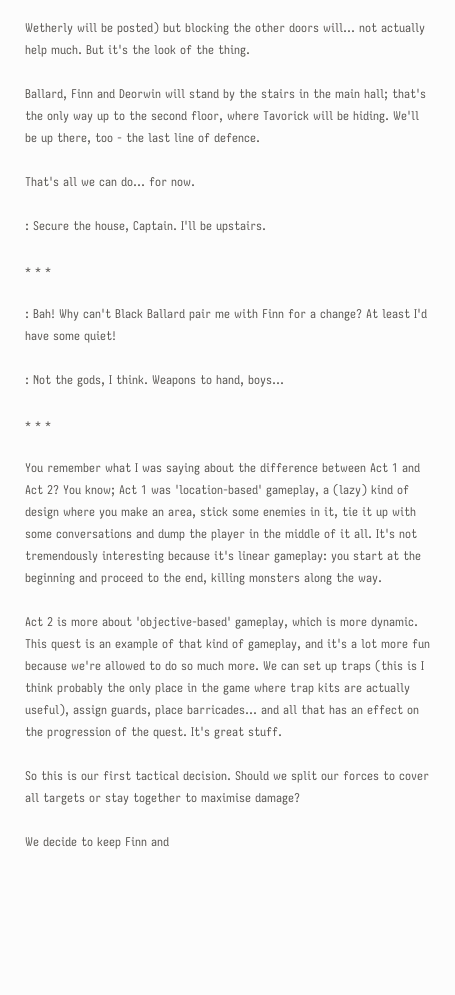Wetherly will be posted) but blocking the other doors will... not actually help much. But it's the look of the thing.

Ballard, Finn and Deorwin will stand by the stairs in the main hall; that's the only way up to the second floor, where Tavorick will be hiding. We'll be up there, too - the last line of defence.

That's all we can do... for now.

: Secure the house, Captain. I'll be upstairs.

* * *

: Bah! Why can't Black Ballard pair me with Finn for a change? At least I'd have some quiet!

: Not the gods, I think. Weapons to hand, boys...

* * *

You remember what I was saying about the difference between Act 1 and Act 2? You know; Act 1 was 'location-based' gameplay, a (lazy) kind of design where you make an area, stick some enemies in it, tie it up with some conversations and dump the player in the middle of it all. It's not tremendously interesting because it's linear gameplay: you start at the beginning and proceed to the end, killing monsters along the way.

Act 2 is more about 'objective-based' gameplay, which is more dynamic. This quest is an example of that kind of gameplay, and it's a lot more fun because we're allowed to do so much more. We can set up traps (this is I think probably the only place in the game where trap kits are actually useful), assign guards, place barricades... and all that has an effect on the progression of the quest. It's great stuff.

So this is our first tactical decision. Should we split our forces to cover all targets or stay together to maximise damage?

We decide to keep Finn and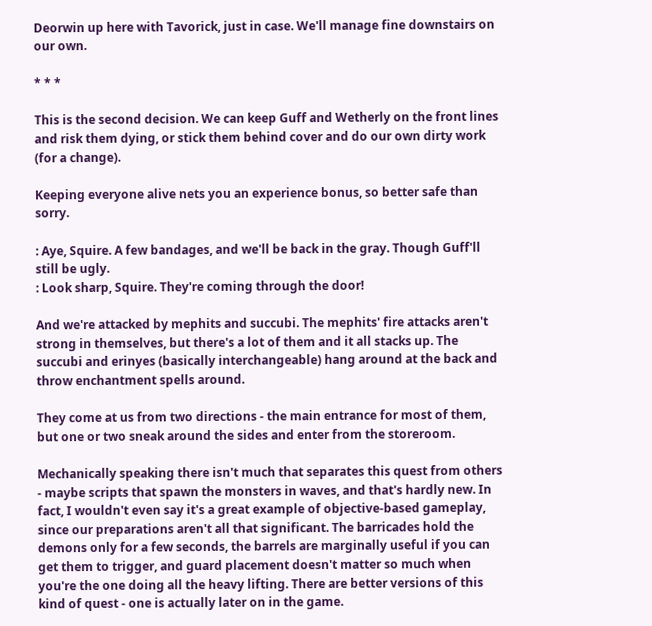Deorwin up here with Tavorick, just in case. We'll manage fine downstairs on our own.

* * *

This is the second decision. We can keep Guff and Wetherly on the front lines and risk them dying, or stick them behind cover and do our own dirty work (for a change).

Keeping everyone alive nets you an experience bonus, so better safe than sorry.

: Aye, Squire. A few bandages, and we'll be back in the gray. Though Guff'll still be ugly.
: Look sharp, Squire. They're coming through the door!

And we're attacked by mephits and succubi. The mephits' fire attacks aren't strong in themselves, but there's a lot of them and it all stacks up. The succubi and erinyes (basically interchangeable) hang around at the back and throw enchantment spells around.

They come at us from two directions - the main entrance for most of them, but one or two sneak around the sides and enter from the storeroom.

Mechanically speaking there isn't much that separates this quest from others - maybe scripts that spawn the monsters in waves, and that's hardly new. In fact, I wouldn't even say it's a great example of objective-based gameplay, since our preparations aren't all that significant. The barricades hold the demons only for a few seconds, the barrels are marginally useful if you can get them to trigger, and guard placement doesn't matter so much when you're the one doing all the heavy lifting. There are better versions of this kind of quest - one is actually later on in the game.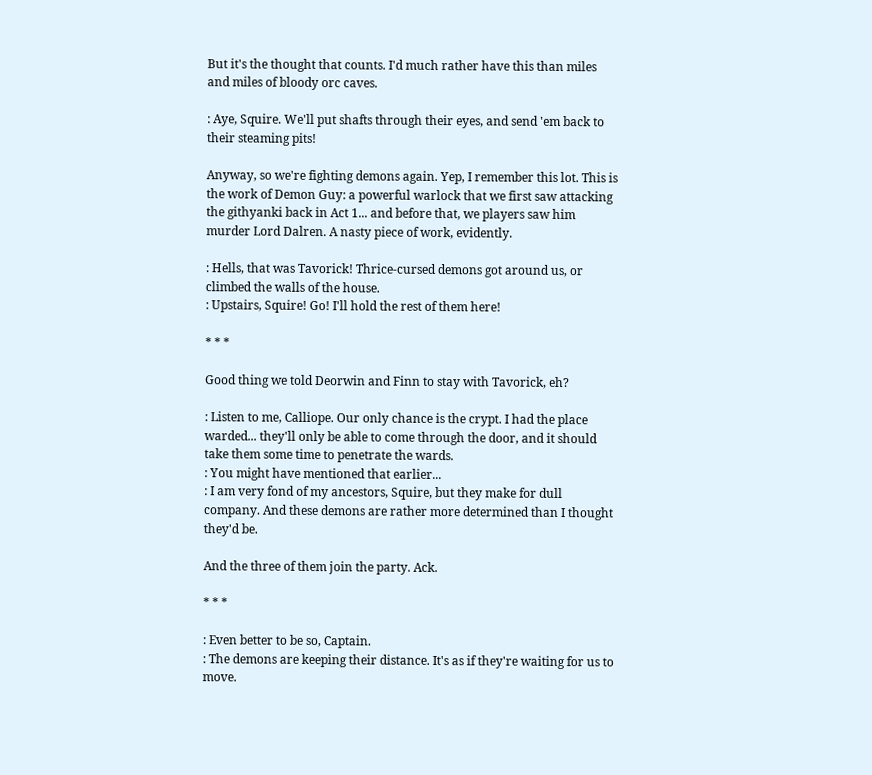But it's the thought that counts. I'd much rather have this than miles and miles of bloody orc caves.

: Aye, Squire. We'll put shafts through their eyes, and send 'em back to their steaming pits!

Anyway, so we're fighting demons again. Yep, I remember this lot. This is the work of Demon Guy: a powerful warlock that we first saw attacking the githyanki back in Act 1... and before that, we players saw him murder Lord Dalren. A nasty piece of work, evidently.

: Hells, that was Tavorick! Thrice-cursed demons got around us, or climbed the walls of the house.
: Upstairs, Squire! Go! I'll hold the rest of them here!

* * *

Good thing we told Deorwin and Finn to stay with Tavorick, eh?

: Listen to me, Calliope. Our only chance is the crypt. I had the place warded... they'll only be able to come through the door, and it should take them some time to penetrate the wards.
: You might have mentioned that earlier...
: I am very fond of my ancestors, Squire, but they make for dull company. And these demons are rather more determined than I thought they'd be.

And the three of them join the party. Ack.

* * *

: Even better to be so, Captain.
: The demons are keeping their distance. It's as if they're waiting for us to move.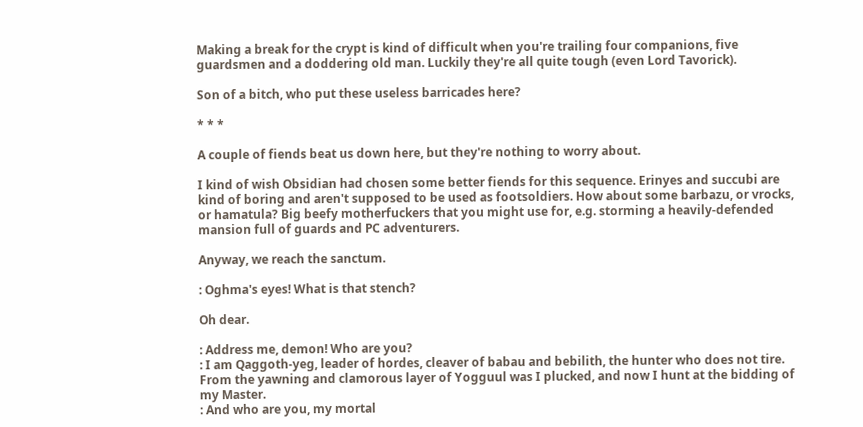Making a break for the crypt is kind of difficult when you're trailing four companions, five guardsmen and a doddering old man. Luckily they're all quite tough (even Lord Tavorick).

Son of a bitch, who put these useless barricades here?

* * *

A couple of fiends beat us down here, but they're nothing to worry about.

I kind of wish Obsidian had chosen some better fiends for this sequence. Erinyes and succubi are kind of boring and aren't supposed to be used as footsoldiers. How about some barbazu, or vrocks, or hamatula? Big beefy motherfuckers that you might use for, e.g. storming a heavily-defended mansion full of guards and PC adventurers.

Anyway, we reach the sanctum.

: Oghma's eyes! What is that stench?

Oh dear.

: Address me, demon! Who are you?
: I am Qaggoth-yeg, leader of hordes, cleaver of babau and bebilith, the hunter who does not tire. From the yawning and clamorous layer of Yogguul was I plucked, and now I hunt at the bidding of my Master.
: And who are you, my mortal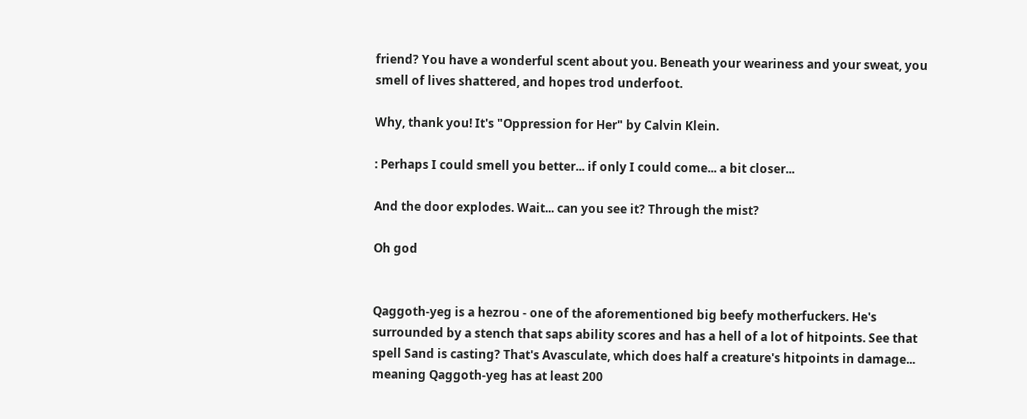friend? You have a wonderful scent about you. Beneath your weariness and your sweat, you smell of lives shattered, and hopes trod underfoot.

Why, thank you! It's "Oppression for Her" by Calvin Klein.

: Perhaps I could smell you better... if only I could come... a bit closer...

And the door explodes. Wait... can you see it? Through the mist?

Oh god


Qaggoth-yeg is a hezrou - one of the aforementioned big beefy motherfuckers. He's surrounded by a stench that saps ability scores and has a hell of a lot of hitpoints. See that spell Sand is casting? That's Avasculate, which does half a creature's hitpoints in damage... meaning Qaggoth-yeg has at least 200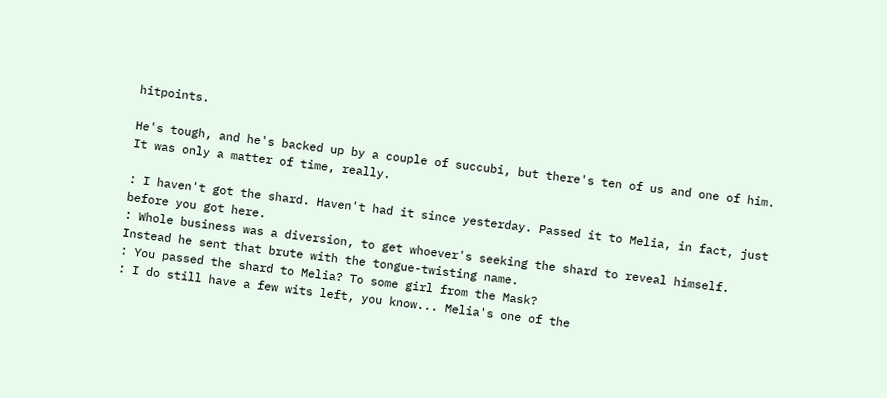hitpoints.

He's tough, and he's backed up by a couple of succubi, but there's ten of us and one of him. It was only a matter of time, really.

: I haven't got the shard. Haven't had it since yesterday. Passed it to Melia, in fact, just before you got here.
: Whole business was a diversion, to get whoever's seeking the shard to reveal himself. Instead he sent that brute with the tongue-twisting name.
: You passed the shard to Melia? To some girl from the Mask?
: I do still have a few wits left, you know... Melia's one of the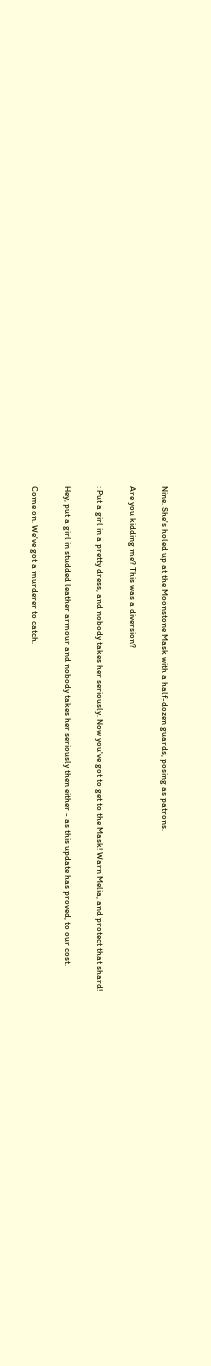Nine. She's holed up at the Moonstone Mask with a half-dozen guards, posing as patrons.

Are you kidding me? This was a diversion?

: Put a girl in a pretty dress, and nobody takes her seriously. Now you've got to get to the Mask! Warn Melia, and protect that shard!

Hey, put a girl in studded leather armour and nobody takes her seriously then either - as this update has proved, to our cost.

Come on. We've got a murderer to catch.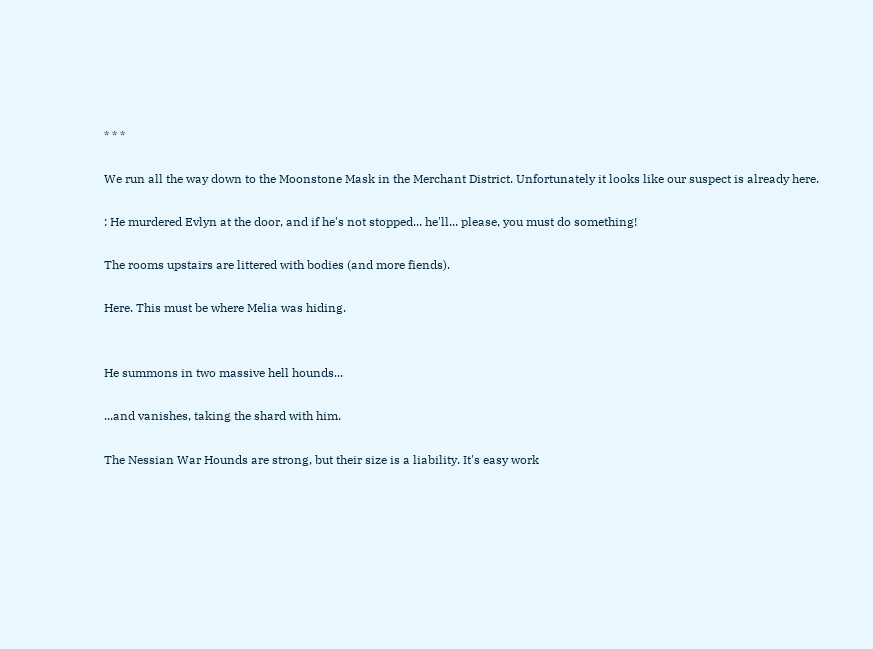* * *

We run all the way down to the Moonstone Mask in the Merchant District. Unfortunately it looks like our suspect is already here.

: He murdered Evlyn at the door, and if he's not stopped... he'll... please, you must do something!

The rooms upstairs are littered with bodies (and more fiends).

Here. This must be where Melia was hiding.


He summons in two massive hell hounds...

...and vanishes, taking the shard with him.

The Nessian War Hounds are strong, but their size is a liability. It's easy work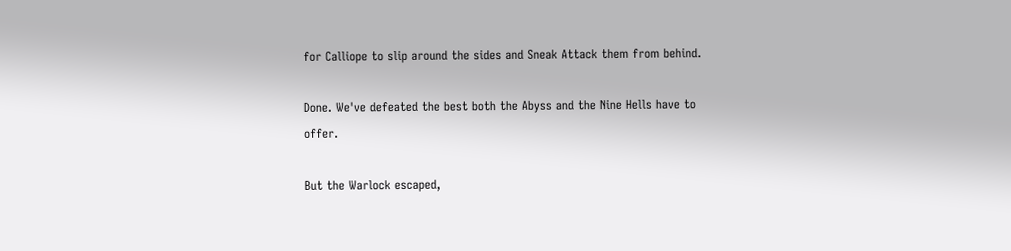for Calliope to slip around the sides and Sneak Attack them from behind.

Done. We've defeated the best both the Abyss and the Nine Hells have to offer.

But the Warlock escaped,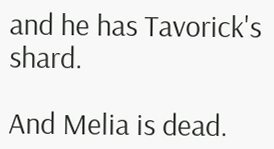and he has Tavorick's shard.

And Melia is dead.